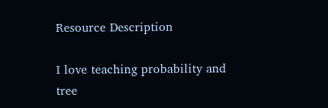Resource Description

I love teaching probability and tree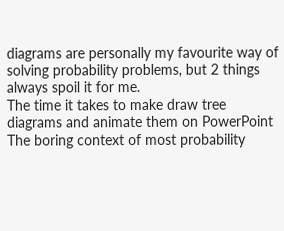diagrams are personally my favourite way of solving probability problems, but 2 things always spoil it for me.
The time it takes to make draw tree diagrams and animate them on PowerPoint
The boring context of most probability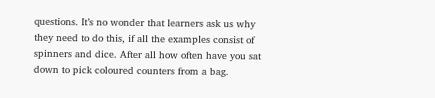questions. It’s no wonder that learners ask us why they need to do this, if all the examples consist of spinners and dice. After all how often have you sat down to pick coloured counters from a bag.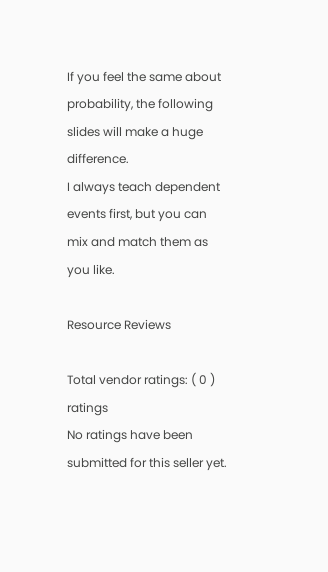If you feel the same about probability, the following slides will make a huge difference.
I always teach dependent events first, but you can mix and match them as you like.

Resource Reviews

Total vendor ratings: ( 0 ) ratings
No ratings have been submitted for this seller yet.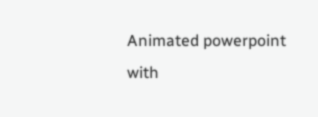Animated powerpoint with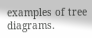examples of tree diagrams.